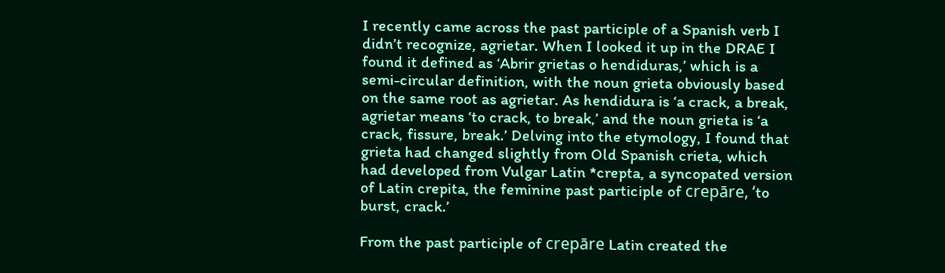I recently came across the past participle of a Spanish verb I didn’t recognize, agrietar. When I looked it up in the DRAE I found it defined as ‘Abrir grietas o hendiduras,’ which is a semi-circular definition, with the noun grieta obviously based on the same root as agrietar. As hendidura is ‘a crack, a break, agrietar means ‘to crack, to break,’ and the noun grieta is ‘a crack, fissure, break.’ Delving into the etymology, I found that grieta had changed slightly from Old Spanish crieta, which had developed from Vulgar Latin *crepta, a syncopated version of Latin crepita, the feminine past participle of crepāre, ‘to burst, crack.’

From the past participle of crepāre Latin created the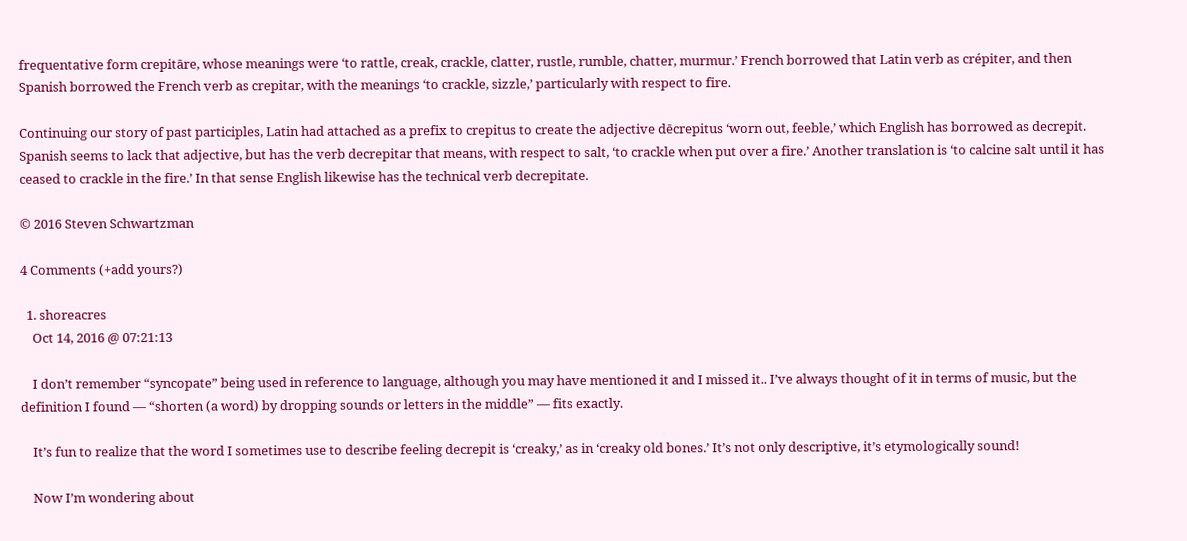frequentative form crepitāre, whose meanings were ‘to rattle, creak, crackle, clatter, rustle, rumble, chatter, murmur.’ French borrowed that Latin verb as crépiter, and then Spanish borrowed the French verb as crepitar, with the meanings ‘to crackle, sizzle,’ particularly with respect to fire.

Continuing our story of past participles, Latin had attached as a prefix to crepitus to create the adjective dēcrepitus ‘worn out, feeble,’ which English has borrowed as decrepit. Spanish seems to lack that adjective, but has the verb decrepitar that means, with respect to salt, ‘to crackle when put over a fire.’ Another translation is ‘to calcine salt until it has ceased to crackle in the fire.’ In that sense English likewise has the technical verb decrepitate.

© 2016 Steven Schwartzman

4 Comments (+add yours?)

  1. shoreacres
    Oct 14, 2016 @ 07:21:13

    I don’t remember “syncopate” being used in reference to language, although you may have mentioned it and I missed it.. I’ve always thought of it in terms of music, but the definition I found — “shorten (a word) by dropping sounds or letters in the middle” — fits exactly.

    It’s fun to realize that the word I sometimes use to describe feeling decrepit is ‘creaky,’ as in ‘creaky old bones.’ It’s not only descriptive, it’s etymologically sound!

    Now I’m wondering about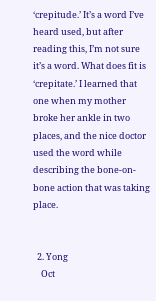‘crepitude.’ It’s a word I’ve heard used, but after reading this, I’m not sure it’s a word. What does fit is ‘crepitate.’ I learned that one when my mother broke her ankle in two places, and the nice doctor used the word while describing the bone-on-bone action that was taking place.


  2. Yong
    Oct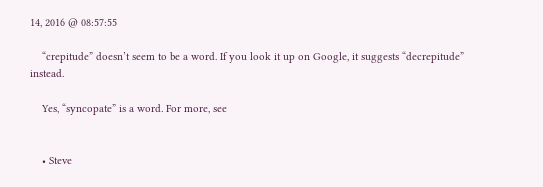14, 2016 @ 08:57:55

    “crepitude” doesn’t seem to be a word. If you look it up on Google, it suggests “decrepitude” instead.

    Yes, “syncopate” is a word. For more, see


    • Steve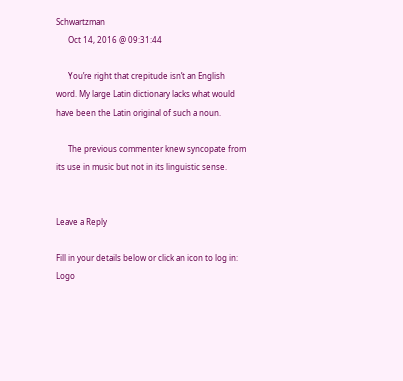Schwartzman
      Oct 14, 2016 @ 09:31:44

      You’re right that crepitude isn’t an English word. My large Latin dictionary lacks what would have been the Latin original of such a noun.

      The previous commenter knew syncopate from its use in music but not in its linguistic sense.


Leave a Reply

Fill in your details below or click an icon to log in: Logo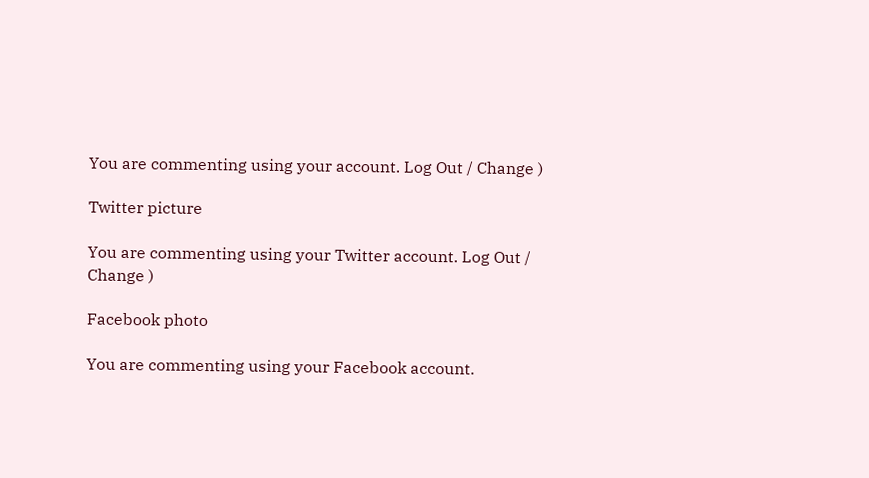You are commenting using your account. Log Out / Change )

Twitter picture

You are commenting using your Twitter account. Log Out / Change )

Facebook photo

You are commenting using your Facebook account.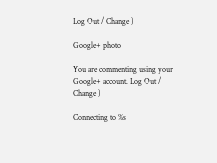Log Out / Change )

Google+ photo

You are commenting using your Google+ account. Log Out / Change )

Connecting to %s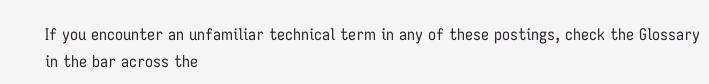If you encounter an unfamiliar technical term in any of these postings, check the Glossary in the bar across the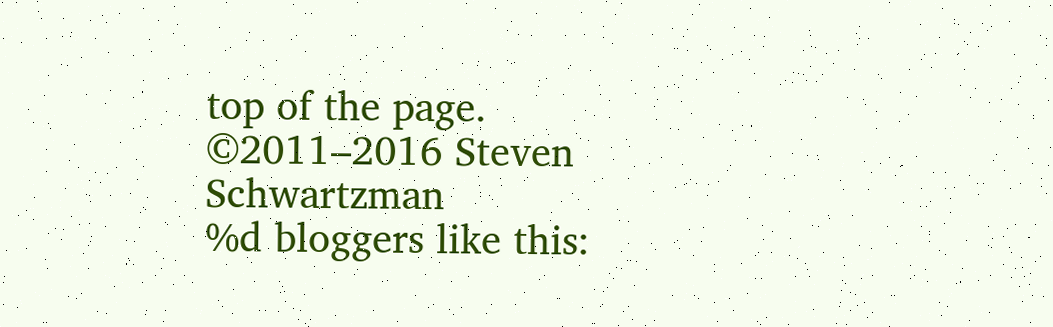top of the page.
©2011–2016 Steven Schwartzman
%d bloggers like this: